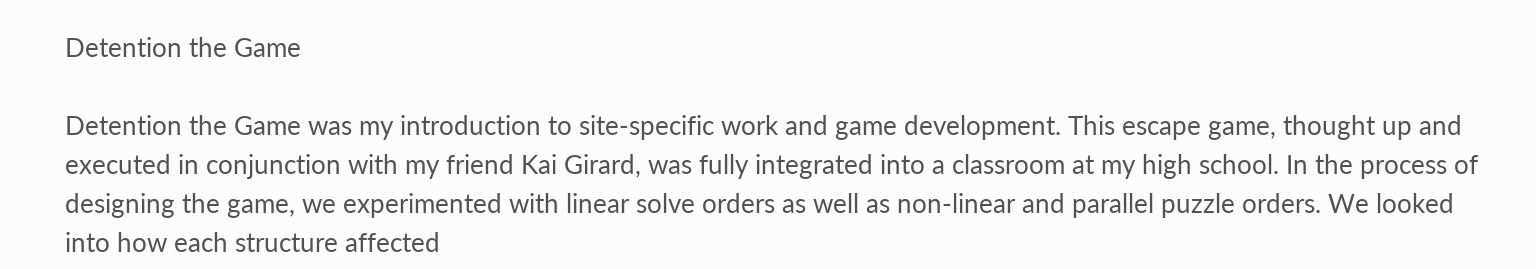Detention the Game

Detention the Game was my introduction to site-specific work and game development. This escape game, thought up and executed in conjunction with my friend Kai Girard, was fully integrated into a classroom at my high school. In the process of designing the game, we experimented with linear solve orders as well as non-linear and parallel puzzle orders. We looked into how each structure affected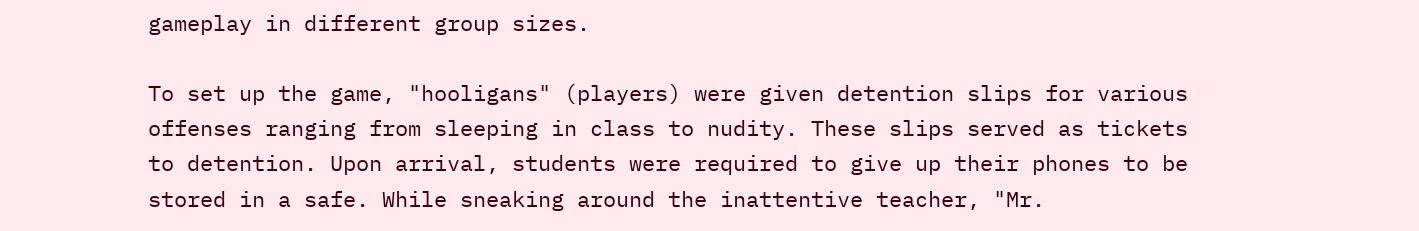gameplay in different group sizes.

To set up the game, "hooligans" (players) were given detention slips for various offenses ranging from sleeping in class to nudity. These slips served as tickets to detention. Upon arrival, students were required to give up their phones to be stored in a safe. While sneaking around the inattentive teacher, "Mr.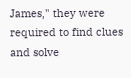James," they were required to find clues and solve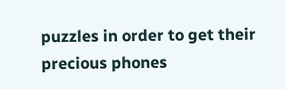puzzles in order to get their precious phones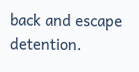back and escape detention.